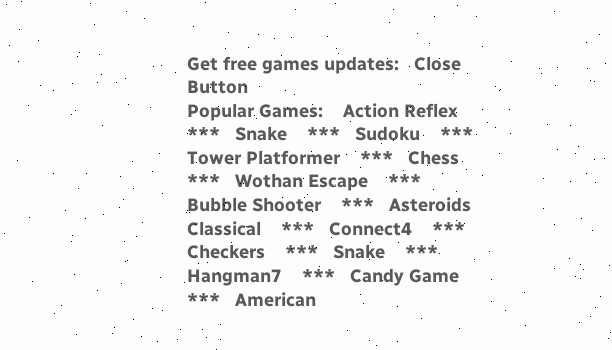Get free games updates:   Close Button
Popular Games:    Action Reflex    ***   Snake    ***   Sudoku    ***   Tower Platformer    ***   Chess    ***   Wothan Escape    ***   Bubble Shooter    ***   Asteroids Classical    ***   Connect4    ***   Checkers    ***   Snake    ***   Hangman7    ***   Candy Game    ***   American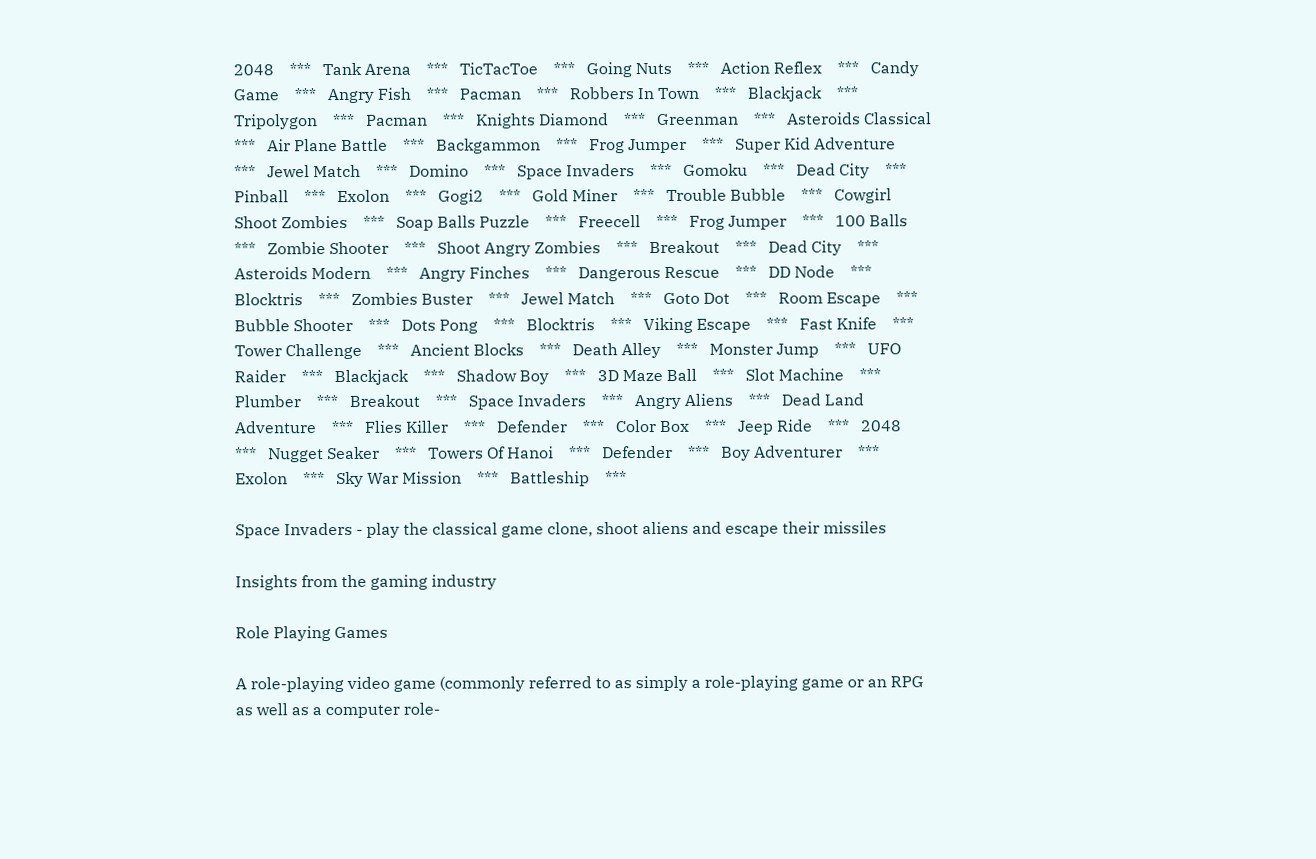2048    ***   Tank Arena    ***   TicTacToe    ***   Going Nuts    ***   Action Reflex    ***   Candy Game    ***   Angry Fish    ***   Pacman    ***   Robbers In Town    ***   Blackjack    ***   Tripolygon    ***   Pacman    ***   Knights Diamond    ***   Greenman    ***   Asteroids Classical    ***   Air Plane Battle    ***   Backgammon    ***   Frog Jumper    ***   Super Kid Adventure    ***   Jewel Match    ***   Domino    ***   Space Invaders    ***   Gomoku    ***   Dead City    ***   Pinball    ***   Exolon    ***   Gogi2    ***   Gold Miner    ***   Trouble Bubble    ***   Cowgirl Shoot Zombies    ***   Soap Balls Puzzle    ***   Freecell    ***   Frog Jumper    ***   100 Balls    ***   Zombie Shooter    ***   Shoot Angry Zombies    ***   Breakout    ***   Dead City    ***   Asteroids Modern    ***   Angry Finches    ***   Dangerous Rescue    ***   DD Node    ***   Blocktris    ***   Zombies Buster    ***   Jewel Match    ***   Goto Dot    ***   Room Escape    ***   Bubble Shooter    ***   Dots Pong    ***   Blocktris    ***   Viking Escape    ***   Fast Knife    ***   Tower Challenge    ***   Ancient Blocks    ***   Death Alley    ***   Monster Jump    ***   UFO Raider    ***   Blackjack    ***   Shadow Boy    ***   3D Maze Ball    ***   Slot Machine    ***   Plumber    ***   Breakout    ***   Space Invaders    ***   Angry Aliens    ***   Dead Land Adventure    ***   Flies Killer    ***   Defender    ***   Color Box    ***   Jeep Ride    ***   2048    ***   Nugget Seaker    ***   Towers Of Hanoi    ***   Defender    ***   Boy Adventurer    ***   Exolon    ***   Sky War Mission    ***   Battleship    ***

Space Invaders - play the classical game clone, shoot aliens and escape their missiles

Insights from the gaming industry

Role Playing Games

A role-playing video game (commonly referred to as simply a role-playing game or an RPG as well as a computer role-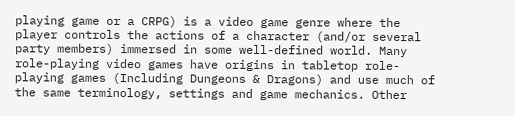playing game or a CRPG) is a video game genre where the player controls the actions of a character (and/or several party members) immersed in some well-defined world. Many role-playing video games have origins in tabletop role-playing games (Including Dungeons & Dragons) and use much of the same terminology, settings and game mechanics. Other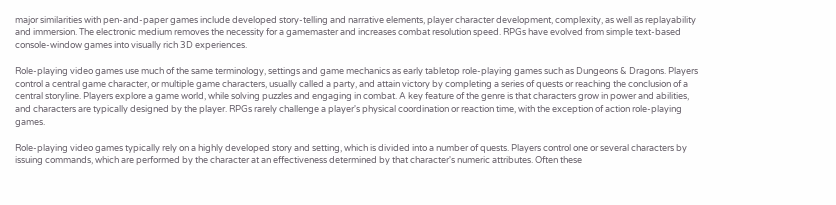major similarities with pen-and-paper games include developed story-telling and narrative elements, player character development, complexity, as well as replayability and immersion. The electronic medium removes the necessity for a gamemaster and increases combat resolution speed. RPGs have evolved from simple text-based console-window games into visually rich 3D experiences.

Role-playing video games use much of the same terminology, settings and game mechanics as early tabletop role-playing games such as Dungeons & Dragons. Players control a central game character, or multiple game characters, usually called a party, and attain victory by completing a series of quests or reaching the conclusion of a central storyline. Players explore a game world, while solving puzzles and engaging in combat. A key feature of the genre is that characters grow in power and abilities, and characters are typically designed by the player. RPGs rarely challenge a player's physical coordination or reaction time, with the exception of action role-playing games.

Role-playing video games typically rely on a highly developed story and setting, which is divided into a number of quests. Players control one or several characters by issuing commands, which are performed by the character at an effectiveness determined by that character's numeric attributes. Often these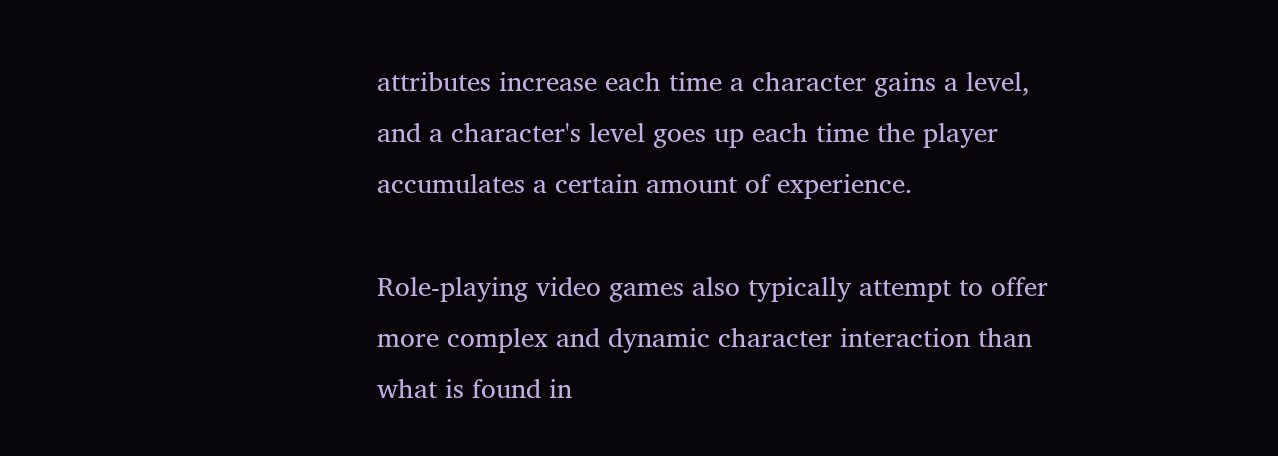attributes increase each time a character gains a level, and a character's level goes up each time the player accumulates a certain amount of experience.

Role-playing video games also typically attempt to offer more complex and dynamic character interaction than what is found in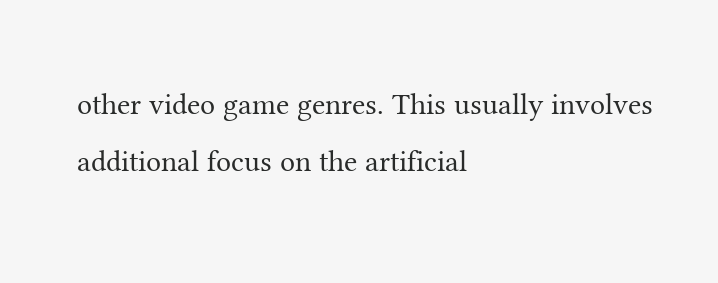other video game genres. This usually involves additional focus on the artificial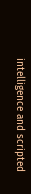intelligence and scripted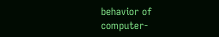behavior of computer-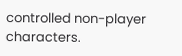controlled non-player characters.